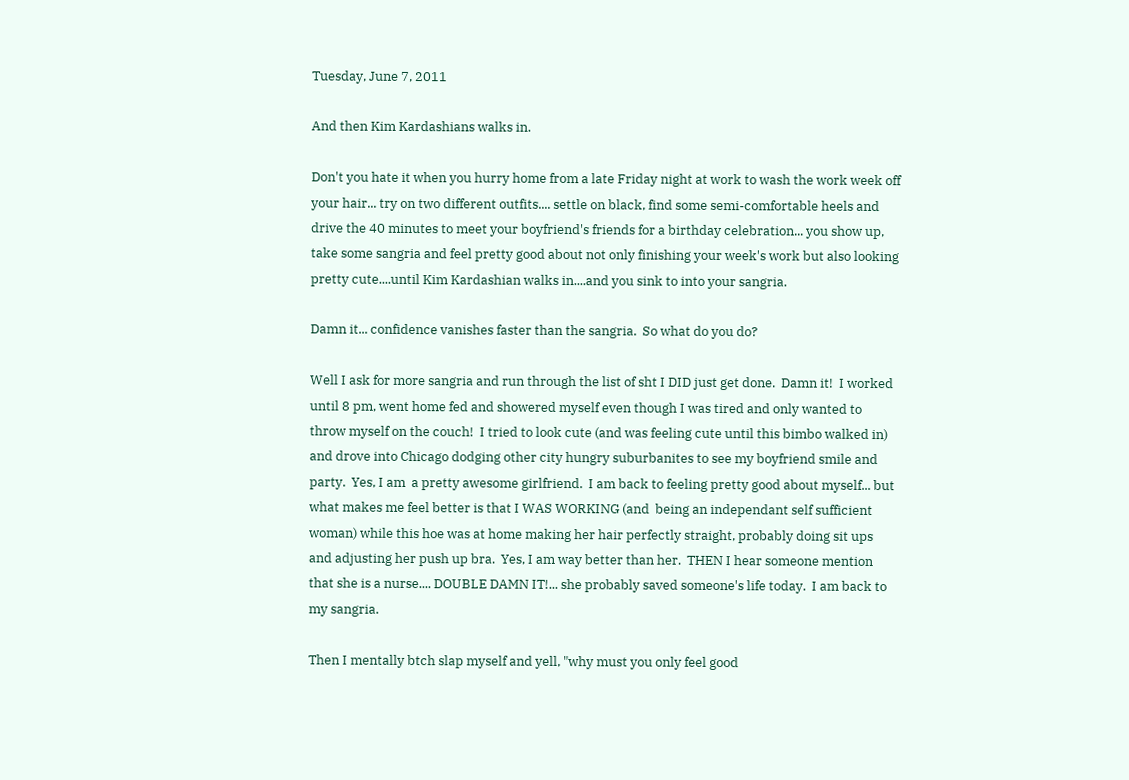Tuesday, June 7, 2011

And then Kim Kardashians walks in.

Don't you hate it when you hurry home from a late Friday night at work to wash the work week off your hair... try on two different outfits.... settle on black, find some semi-comfortable heels and drive the 40 minutes to meet your boyfriend's friends for a birthday celebration... you show up, take some sangria and feel pretty good about not only finishing your week's work but also looking pretty cute....until Kim Kardashian walks in....and you sink to into your sangria.

Damn it... confidence vanishes faster than the sangria.  So what do you do?

Well I ask for more sangria and run through the list of sht I DID just get done.  Damn it!  I worked until 8 pm, went home fed and showered myself even though I was tired and only wanted to throw myself on the couch!  I tried to look cute (and was feeling cute until this bimbo walked in) and drove into Chicago dodging other city hungry suburbanites to see my boyfriend smile and party.  Yes, I am  a pretty awesome girlfriend.  I am back to feeling pretty good about myself... but what makes me feel better is that I WAS WORKING (and  being an independant self sufficient woman) while this hoe was at home making her hair perfectly straight, probably doing sit ups and adjusting her push up bra.  Yes, I am way better than her.  THEN I hear someone mention that she is a nurse.... DOUBLE DAMN IT!... she probably saved someone's life today.  I am back to my sangria.

Then I mentally btch slap myself and yell, "why must you only feel good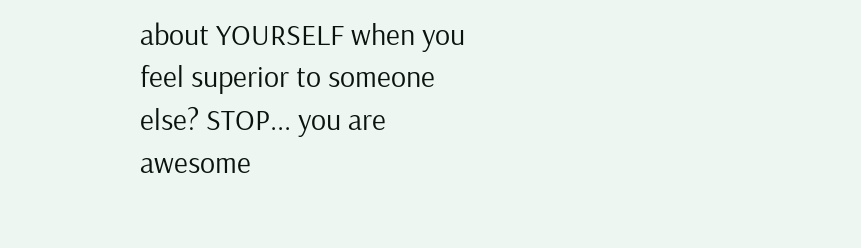about YOURSELF when you feel superior to someone else? STOP... you are awesome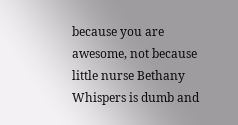because you are awesome, not because little nurse Bethany Whispers is dumb and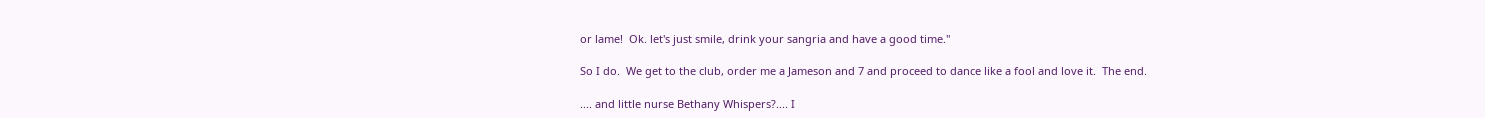or lame!  Ok. let's just smile, drink your sangria and have a good time."

So I do.  We get to the club, order me a Jameson and 7 and proceed to dance like a fool and love it.  The end.

.... and little nurse Bethany Whispers?.... I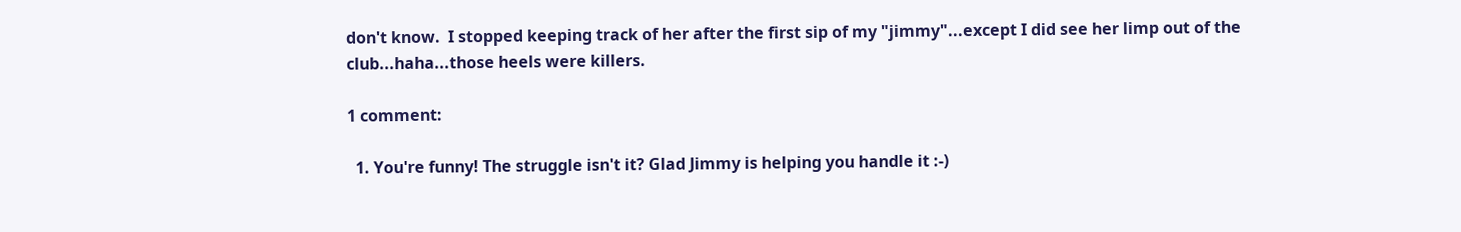don't know.  I stopped keeping track of her after the first sip of my "jimmy"...except I did see her limp out of the club...haha...those heels were killers.

1 comment:

  1. You're funny! The struggle isn't it? Glad Jimmy is helping you handle it :-)